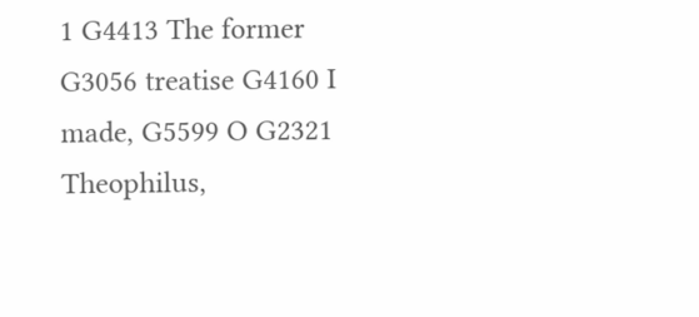1 G4413 The former G3056 treatise G4160 I made, G5599 O G2321 Theophilus,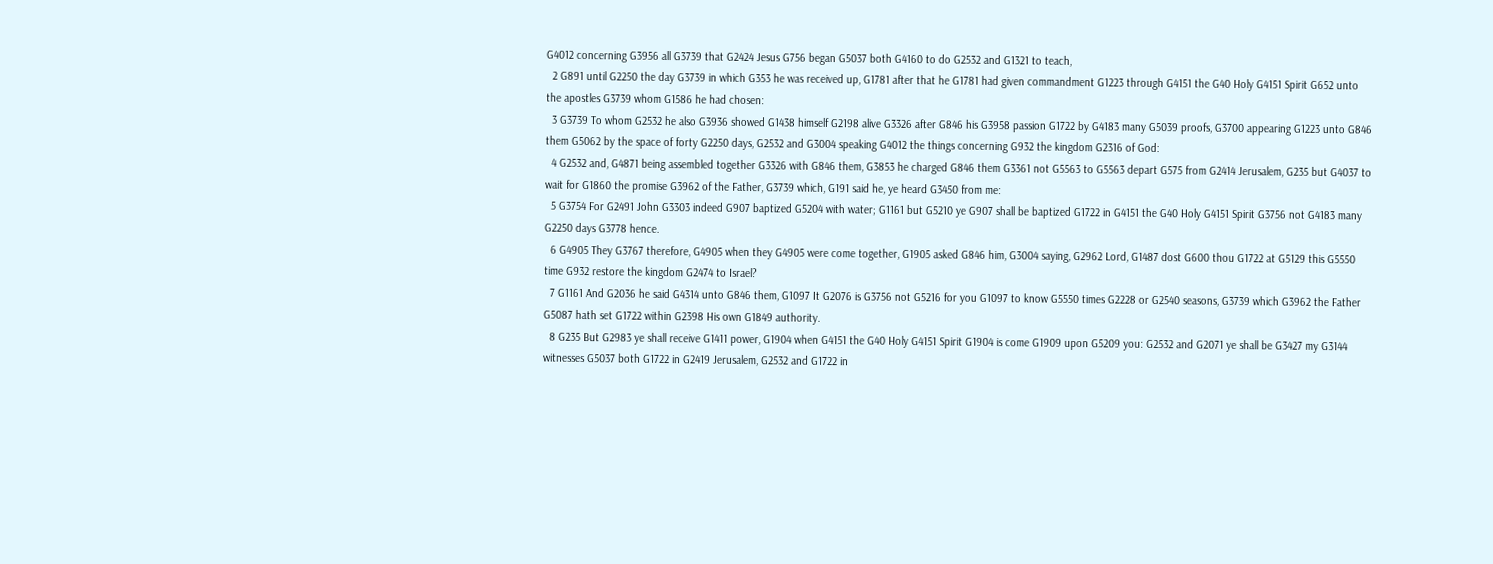G4012 concerning G3956 all G3739 that G2424 Jesus G756 began G5037 both G4160 to do G2532 and G1321 to teach,
  2 G891 until G2250 the day G3739 in which G353 he was received up, G1781 after that he G1781 had given commandment G1223 through G4151 the G40 Holy G4151 Spirit G652 unto the apostles G3739 whom G1586 he had chosen:
  3 G3739 To whom G2532 he also G3936 showed G1438 himself G2198 alive G3326 after G846 his G3958 passion G1722 by G4183 many G5039 proofs, G3700 appearing G1223 unto G846 them G5062 by the space of forty G2250 days, G2532 and G3004 speaking G4012 the things concerning G932 the kingdom G2316 of God:
  4 G2532 and, G4871 being assembled together G3326 with G846 them, G3853 he charged G846 them G3361 not G5563 to G5563 depart G575 from G2414 Jerusalem, G235 but G4037 to wait for G1860 the promise G3962 of the Father, G3739 which, G191 said he, ye heard G3450 from me:
  5 G3754 For G2491 John G3303 indeed G907 baptized G5204 with water; G1161 but G5210 ye G907 shall be baptized G1722 in G4151 the G40 Holy G4151 Spirit G3756 not G4183 many G2250 days G3778 hence.
  6 G4905 They G3767 therefore, G4905 when they G4905 were come together, G1905 asked G846 him, G3004 saying, G2962 Lord, G1487 dost G600 thou G1722 at G5129 this G5550 time G932 restore the kingdom G2474 to Israel?
  7 G1161 And G2036 he said G4314 unto G846 them, G1097 It G2076 is G3756 not G5216 for you G1097 to know G5550 times G2228 or G2540 seasons, G3739 which G3962 the Father G5087 hath set G1722 within G2398 His own G1849 authority.
  8 G235 But G2983 ye shall receive G1411 power, G1904 when G4151 the G40 Holy G4151 Spirit G1904 is come G1909 upon G5209 you: G2532 and G2071 ye shall be G3427 my G3144 witnesses G5037 both G1722 in G2419 Jerusalem, G2532 and G1722 in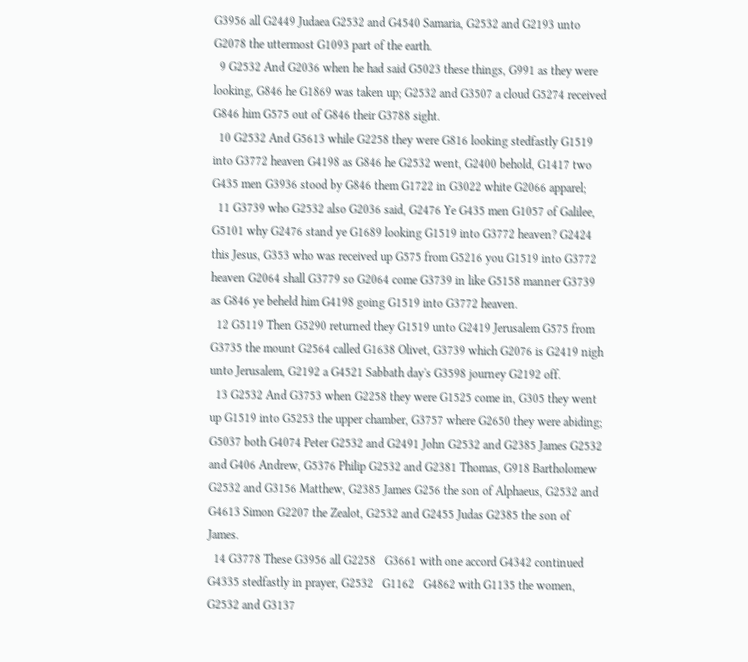G3956 all G2449 Judaea G2532 and G4540 Samaria, G2532 and G2193 unto G2078 the uttermost G1093 part of the earth.
  9 G2532 And G2036 when he had said G5023 these things, G991 as they were looking, G846 he G1869 was taken up; G2532 and G3507 a cloud G5274 received G846 him G575 out of G846 their G3788 sight.
  10 G2532 And G5613 while G2258 they were G816 looking stedfastly G1519 into G3772 heaven G4198 as G846 he G2532 went, G2400 behold, G1417 two G435 men G3936 stood by G846 them G1722 in G3022 white G2066 apparel;
  11 G3739 who G2532 also G2036 said, G2476 Ye G435 men G1057 of Galilee, G5101 why G2476 stand ye G1689 looking G1519 into G3772 heaven? G2424 this Jesus, G353 who was received up G575 from G5216 you G1519 into G3772 heaven G2064 shall G3779 so G2064 come G3739 in like G5158 manner G3739 as G846 ye beheld him G4198 going G1519 into G3772 heaven.
  12 G5119 Then G5290 returned they G1519 unto G2419 Jerusalem G575 from G3735 the mount G2564 called G1638 Olivet, G3739 which G2076 is G2419 nigh unto Jerusalem, G2192 a G4521 Sabbath day's G3598 journey G2192 off.
  13 G2532 And G3753 when G2258 they were G1525 come in, G305 they went up G1519 into G5253 the upper chamber, G3757 where G2650 they were abiding; G5037 both G4074 Peter G2532 and G2491 John G2532 and G2385 James G2532 and G406 Andrew, G5376 Philip G2532 and G2381 Thomas, G918 Bartholomew G2532 and G3156 Matthew, G2385 James G256 the son of Alphaeus, G2532 and G4613 Simon G2207 the Zealot, G2532 and G2455 Judas G2385 the son of James.
  14 G3778 These G3956 all G2258   G3661 with one accord G4342 continued G4335 stedfastly in prayer, G2532   G1162   G4862 with G1135 the women, G2532 and G3137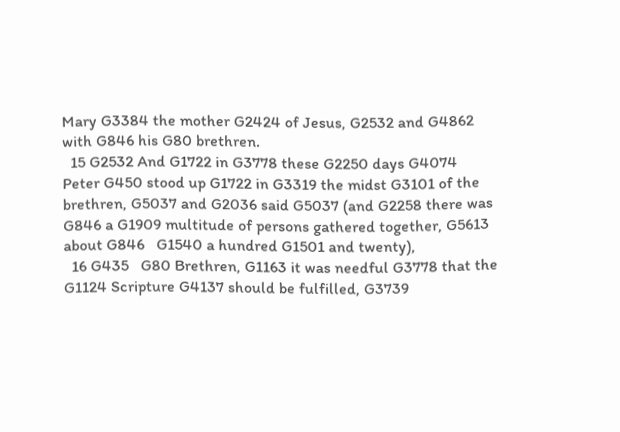Mary G3384 the mother G2424 of Jesus, G2532 and G4862 with G846 his G80 brethren.
  15 G2532 And G1722 in G3778 these G2250 days G4074 Peter G450 stood up G1722 in G3319 the midst G3101 of the brethren, G5037 and G2036 said G5037 (and G2258 there was G846 a G1909 multitude of persons gathered together, G5613 about G846   G1540 a hundred G1501 and twenty),
  16 G435   G80 Brethren, G1163 it was needful G3778 that the G1124 Scripture G4137 should be fulfilled, G3739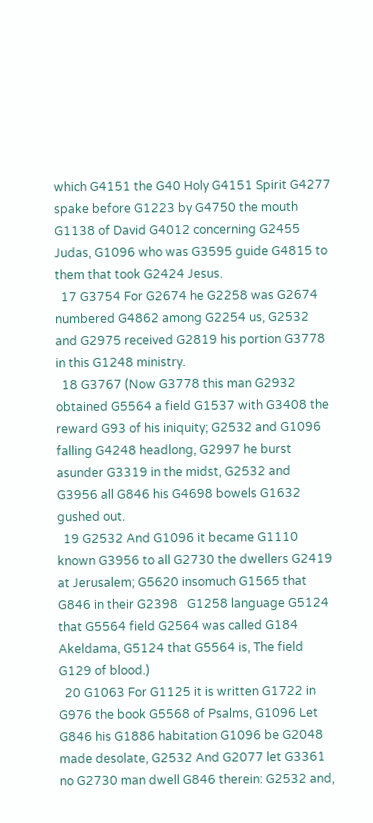which G4151 the G40 Holy G4151 Spirit G4277 spake before G1223 by G4750 the mouth G1138 of David G4012 concerning G2455 Judas, G1096 who was G3595 guide G4815 to them that took G2424 Jesus.
  17 G3754 For G2674 he G2258 was G2674 numbered G4862 among G2254 us, G2532 and G2975 received G2819 his portion G3778 in this G1248 ministry.
  18 G3767 (Now G3778 this man G2932 obtained G5564 a field G1537 with G3408 the reward G93 of his iniquity; G2532 and G1096 falling G4248 headlong, G2997 he burst asunder G3319 in the midst, G2532 and G3956 all G846 his G4698 bowels G1632 gushed out.
  19 G2532 And G1096 it became G1110 known G3956 to all G2730 the dwellers G2419 at Jerusalem; G5620 insomuch G1565 that G846 in their G2398   G1258 language G5124 that G5564 field G2564 was called G184 Akeldama, G5124 that G5564 is, The field G129 of blood.)
  20 G1063 For G1125 it is written G1722 in G976 the book G5568 of Psalms, G1096 Let G846 his G1886 habitation G1096 be G2048 made desolate, G2532 And G2077 let G3361 no G2730 man dwell G846 therein: G2532 and,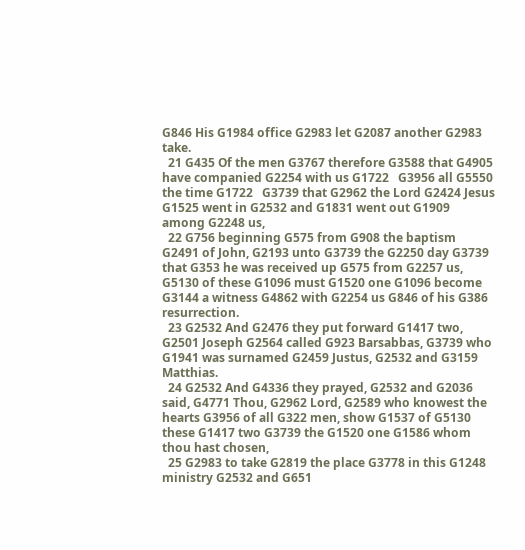G846 His G1984 office G2983 let G2087 another G2983 take.
  21 G435 Of the men G3767 therefore G3588 that G4905 have companied G2254 with us G1722   G3956 all G5550 the time G1722   G3739 that G2962 the Lord G2424 Jesus G1525 went in G2532 and G1831 went out G1909 among G2248 us,
  22 G756 beginning G575 from G908 the baptism G2491 of John, G2193 unto G3739 the G2250 day G3739 that G353 he was received up G575 from G2257 us, G5130 of these G1096 must G1520 one G1096 become G3144 a witness G4862 with G2254 us G846 of his G386 resurrection.
  23 G2532 And G2476 they put forward G1417 two, G2501 Joseph G2564 called G923 Barsabbas, G3739 who G1941 was surnamed G2459 Justus, G2532 and G3159 Matthias.
  24 G2532 And G4336 they prayed, G2532 and G2036 said, G4771 Thou, G2962 Lord, G2589 who knowest the hearts G3956 of all G322 men, show G1537 of G5130 these G1417 two G3739 the G1520 one G1586 whom thou hast chosen,
  25 G2983 to take G2819 the place G3778 in this G1248 ministry G2532 and G651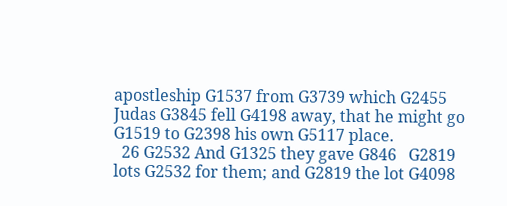apostleship G1537 from G3739 which G2455 Judas G3845 fell G4198 away, that he might go G1519 to G2398 his own G5117 place.
  26 G2532 And G1325 they gave G846   G2819 lots G2532 for them; and G2819 the lot G4098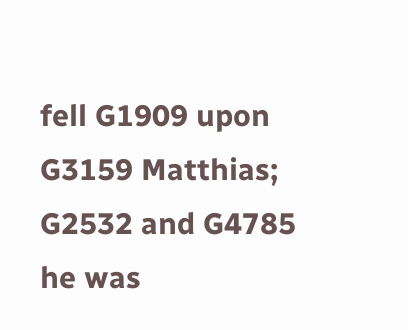fell G1909 upon G3159 Matthias; G2532 and G4785 he was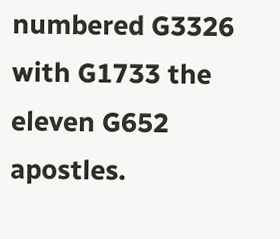numbered G3326 with G1733 the eleven G652 apostles.